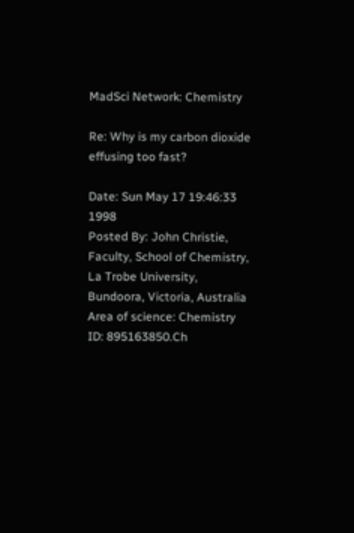MadSci Network: Chemistry

Re: Why is my carbon dioxide effusing too fast?

Date: Sun May 17 19:46:33 1998
Posted By: John Christie, Faculty, School of Chemistry, La Trobe University, Bundoora, Victoria, Australia
Area of science: Chemistry
ID: 895163850.Ch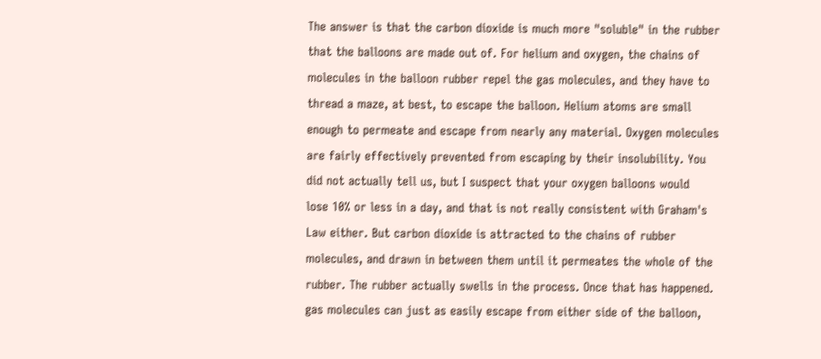The answer is that the carbon dioxide is much more "soluble" in the rubber
that the balloons are made out of. For helium and oxygen, the chains of
molecules in the balloon rubber repel the gas molecules, and they have to
thread a maze, at best, to escape the balloon. Helium atoms are small
enough to permeate and escape from nearly any material. Oxygen molecules
are fairly effectively prevented from escaping by their insolubility. You
did not actually tell us, but I suspect that your oxygen balloons would
lose 10% or less in a day, and that is not really consistent with Graham's
Law either. But carbon dioxide is attracted to the chains of rubber
molecules, and drawn in between them until it permeates the whole of the
rubber. The rubber actually swells in the process. Once that has happened.
gas molecules can just as easily escape from either side of the balloon,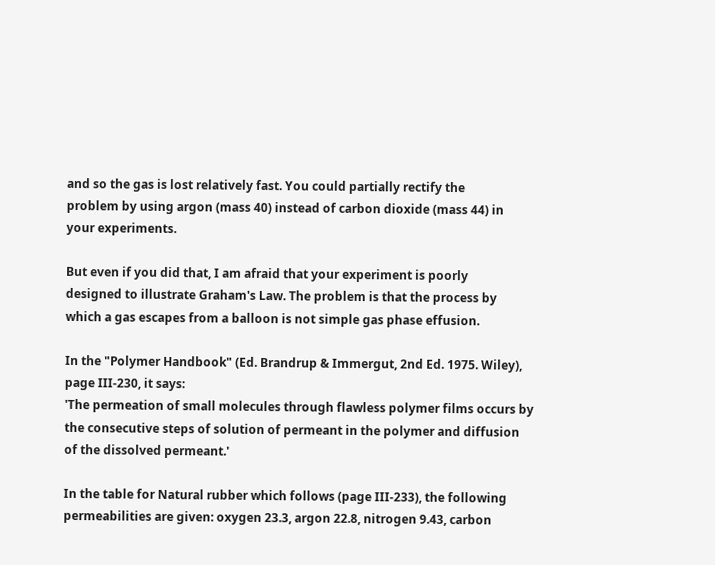and so the gas is lost relatively fast. You could partially rectify the
problem by using argon (mass 40) instead of carbon dioxide (mass 44) in
your experiments.

But even if you did that, I am afraid that your experiment is poorly
designed to illustrate Graham's Law. The problem is that the process by
which a gas escapes from a balloon is not simple gas phase effusion.

In the "Polymer Handbook" (Ed. Brandrup & Immergut, 2nd Ed. 1975. Wiley),
page III-230, it says:
'The permeation of small molecules through flawless polymer films occurs by
the consecutive steps of solution of permeant in the polymer and diffusion
of the dissolved permeant.'

In the table for Natural rubber which follows (page III-233), the following
permeabilities are given: oxygen 23.3, argon 22.8, nitrogen 9.43, carbon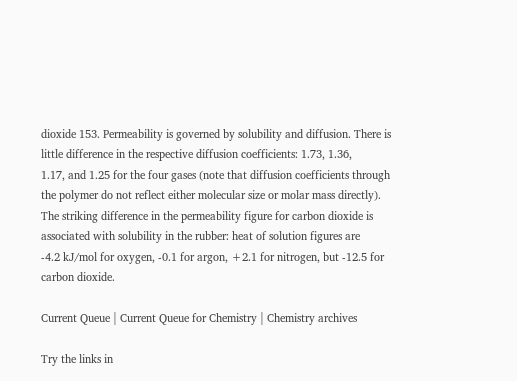dioxide 153. Permeability is governed by solubility and diffusion. There is
little difference in the respective diffusion coefficients: 1.73, 1.36,
1.17, and 1.25 for the four gases (note that diffusion coefficients through
the polymer do not reflect either molecular size or molar mass directly).
The striking difference in the permeability figure for carbon dioxide is
associated with solubility in the rubber: heat of solution figures are
-4.2 kJ/mol for oxygen, -0.1 for argon, +2.1 for nitrogen, but -12.5 for
carbon dioxide.

Current Queue | Current Queue for Chemistry | Chemistry archives

Try the links in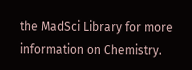the MadSci Library for more information on Chemistry.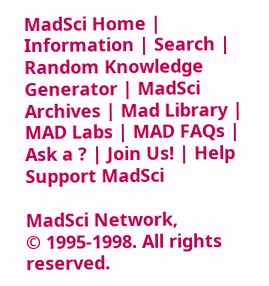MadSci Home | Information | Search | Random Knowledge Generator | MadSci Archives | Mad Library | MAD Labs | MAD FAQs | Ask a ? | Join Us! | Help Support MadSci

MadSci Network,
© 1995-1998. All rights reserved.